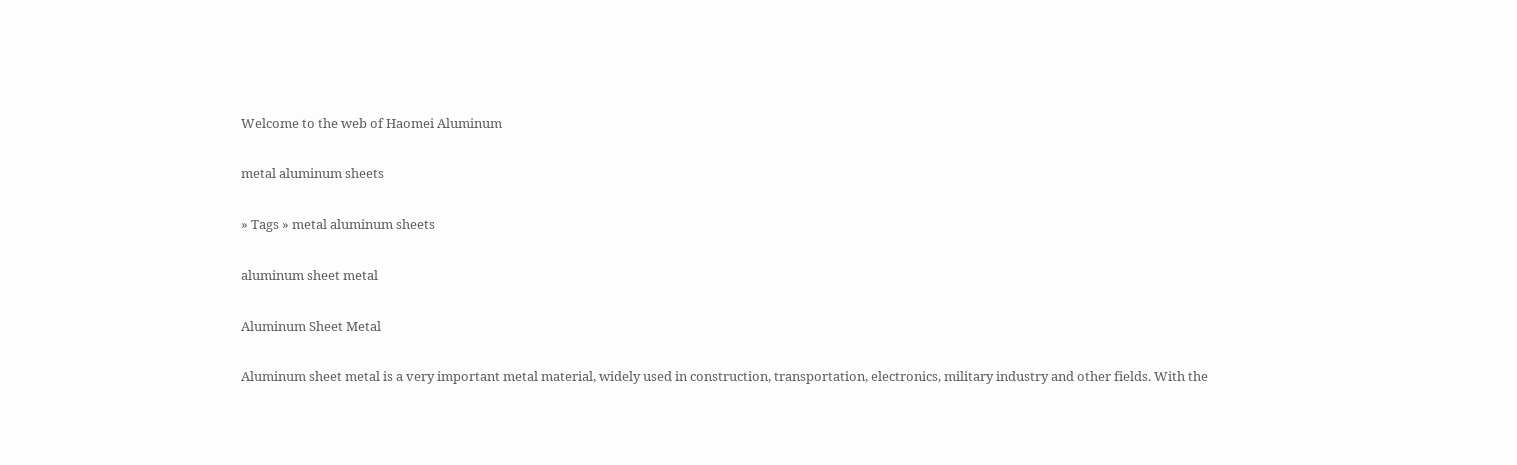Welcome to the web of Haomei Aluminum

metal aluminum sheets

» Tags » metal aluminum sheets

aluminum sheet metal

Aluminum Sheet Metal

Aluminum sheet metal is a very important metal material, widely used in construction, transportation, electronics, military industry and other fields. With the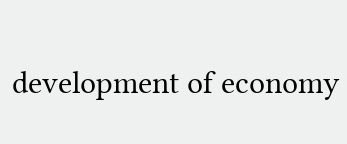development of economy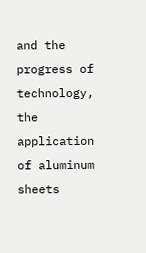and the progress of technology, the application of aluminum sheets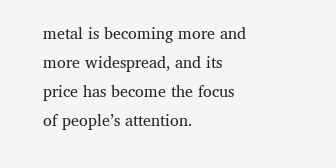metal is becoming more and more widespread, and its price has become the focus of people’s attention.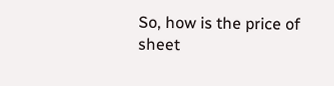So, how is the price of sheet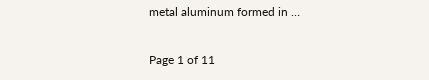metal aluminum formed in …

Page 1 of 11